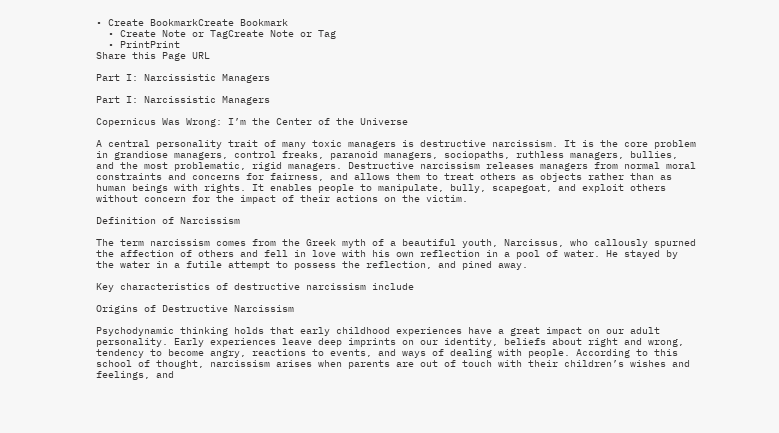• Create BookmarkCreate Bookmark
  • Create Note or TagCreate Note or Tag
  • PrintPrint
Share this Page URL

Part I: Narcissistic Managers

Part I: Narcissistic Managers

Copernicus Was Wrong: I’m the Center of the Universe

A central personality trait of many toxic managers is destructive narcissism. It is the core problem in grandiose managers, control freaks, paranoid managers, sociopaths, ruthless managers, bullies, and the most problematic, rigid managers. Destructive narcissism releases managers from normal moral constraints and concerns for fairness, and allows them to treat others as objects rather than as human beings with rights. It enables people to manipulate, bully, scapegoat, and exploit others without concern for the impact of their actions on the victim.

Definition of Narcissism

The term narcissism comes from the Greek myth of a beautiful youth, Narcissus, who callously spurned the affection of others and fell in love with his own reflection in a pool of water. He stayed by the water in a futile attempt to possess the reflection, and pined away.

Key characteristics of destructive narcissism include

Origins of Destructive Narcissism

Psychodynamic thinking holds that early childhood experiences have a great impact on our adult personality. Early experiences leave deep imprints on our identity, beliefs about right and wrong, tendency to become angry, reactions to events, and ways of dealing with people. According to this school of thought, narcissism arises when parents are out of touch with their children’s wishes and feelings, and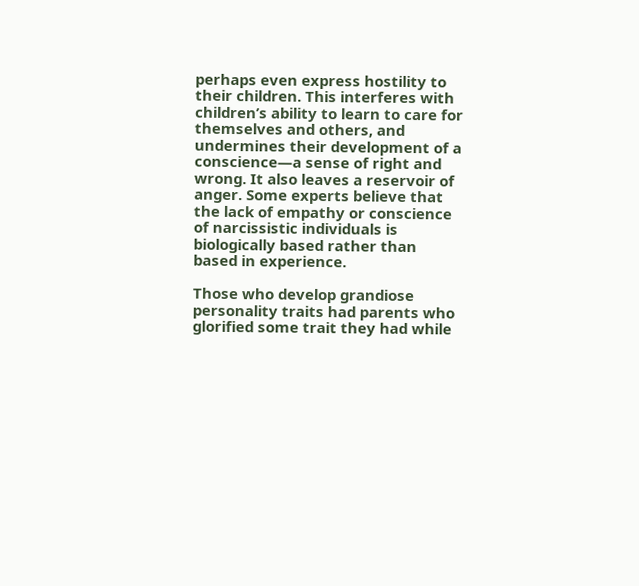perhaps even express hostility to their children. This interferes with children’s ability to learn to care for themselves and others, and undermines their development of a conscience—a sense of right and wrong. It also leaves a reservoir of anger. Some experts believe that the lack of empathy or conscience of narcissistic individuals is biologically based rather than based in experience.

Those who develop grandiose personality traits had parents who glorified some trait they had while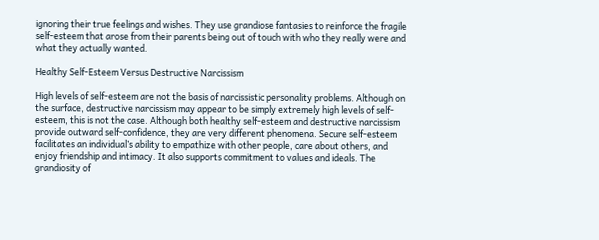ignoring their true feelings and wishes. They use grandiose fantasies to reinforce the fragile self-esteem that arose from their parents being out of touch with who they really were and what they actually wanted.

Healthy Self-Esteem Versus Destructive Narcissism

High levels of self-esteem are not the basis of narcissistic personality problems. Although on the surface, destructive narcissism may appear to be simply extremely high levels of self-esteem, this is not the case. Although both healthy self-esteem and destructive narcissism provide outward self-confidence, they are very different phenomena. Secure self-esteem facilitates an individual’s ability to empathize with other people, care about others, and enjoy friendship and intimacy. It also supports commitment to values and ideals. The grandiosity of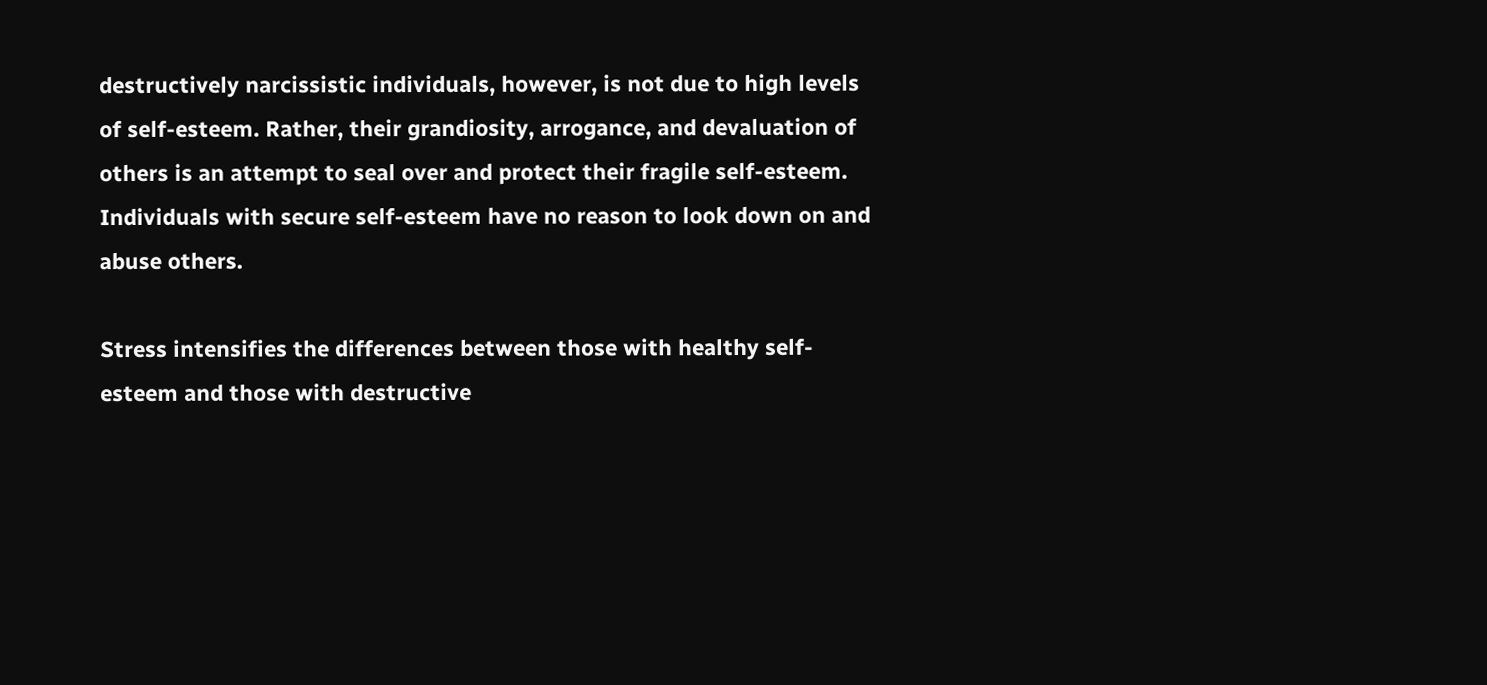destructively narcissistic individuals, however, is not due to high levels of self-esteem. Rather, their grandiosity, arrogance, and devaluation of others is an attempt to seal over and protect their fragile self-esteem. Individuals with secure self-esteem have no reason to look down on and abuse others.

Stress intensifies the differences between those with healthy self-esteem and those with destructive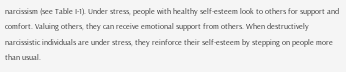narcissism (see Table I-1). Under stress, people with healthy self-esteem look to others for support and comfort. Valuing others, they can receive emotional support from others. When destructively narcissistic individuals are under stress, they reinforce their self-esteem by stepping on people more than usual.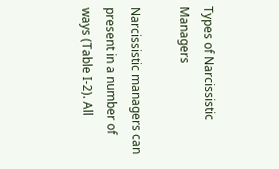Types of Narcissistic Managers

Narcissistic managers can present in a number of ways (Table I-2). All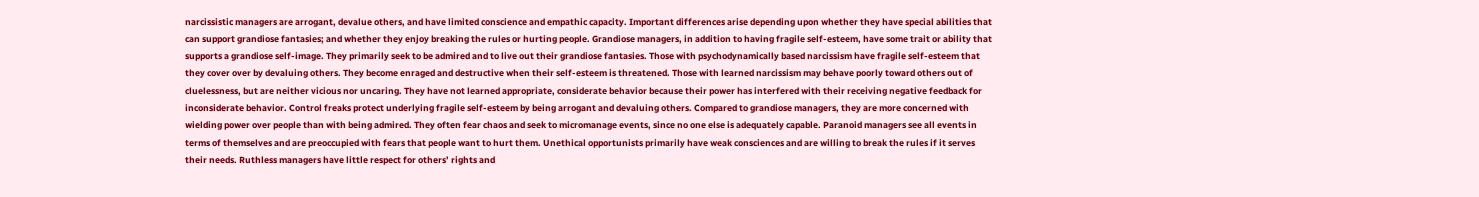narcissistic managers are arrogant, devalue others, and have limited conscience and empathic capacity. Important differences arise depending upon whether they have special abilities that can support grandiose fantasies; and whether they enjoy breaking the rules or hurting people. Grandiose managers, in addition to having fragile self-esteem, have some trait or ability that supports a grandiose self-image. They primarily seek to be admired and to live out their grandiose fantasies. Those with psychodynamically based narcissism have fragile self-esteem that they cover over by devaluing others. They become enraged and destructive when their self-esteem is threatened. Those with learned narcissism may behave poorly toward others out of cluelessness, but are neither vicious nor uncaring. They have not learned appropriate, considerate behavior because their power has interfered with their receiving negative feedback for inconsiderate behavior. Control freaks protect underlying fragile self-esteem by being arrogant and devaluing others. Compared to grandiose managers, they are more concerned with wielding power over people than with being admired. They often fear chaos and seek to micromanage events, since no one else is adequately capable. Paranoid managers see all events in terms of themselves and are preoccupied with fears that people want to hurt them. Unethical opportunists primarily have weak consciences and are willing to break the rules if it serves their needs. Ruthless managers have little respect for others’ rights and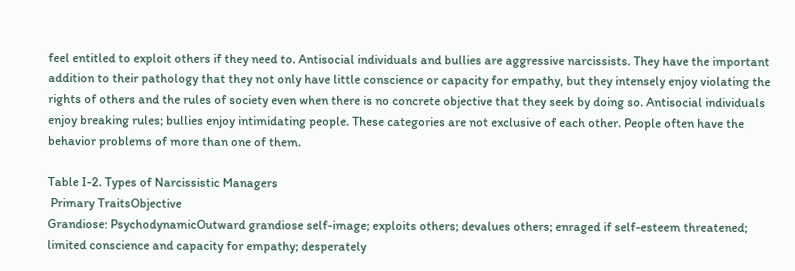feel entitled to exploit others if they need to. Antisocial individuals and bullies are aggressive narcissists. They have the important addition to their pathology that they not only have little conscience or capacity for empathy, but they intensely enjoy violating the rights of others and the rules of society even when there is no concrete objective that they seek by doing so. Antisocial individuals enjoy breaking rules; bullies enjoy intimidating people. These categories are not exclusive of each other. People often have the behavior problems of more than one of them.

Table I-2. Types of Narcissistic Managers
 Primary TraitsObjective
Grandiose: PsychodynamicOutward grandiose self-image; exploits others; devalues others; enraged if self-esteem threatened; limited conscience and capacity for empathy; desperately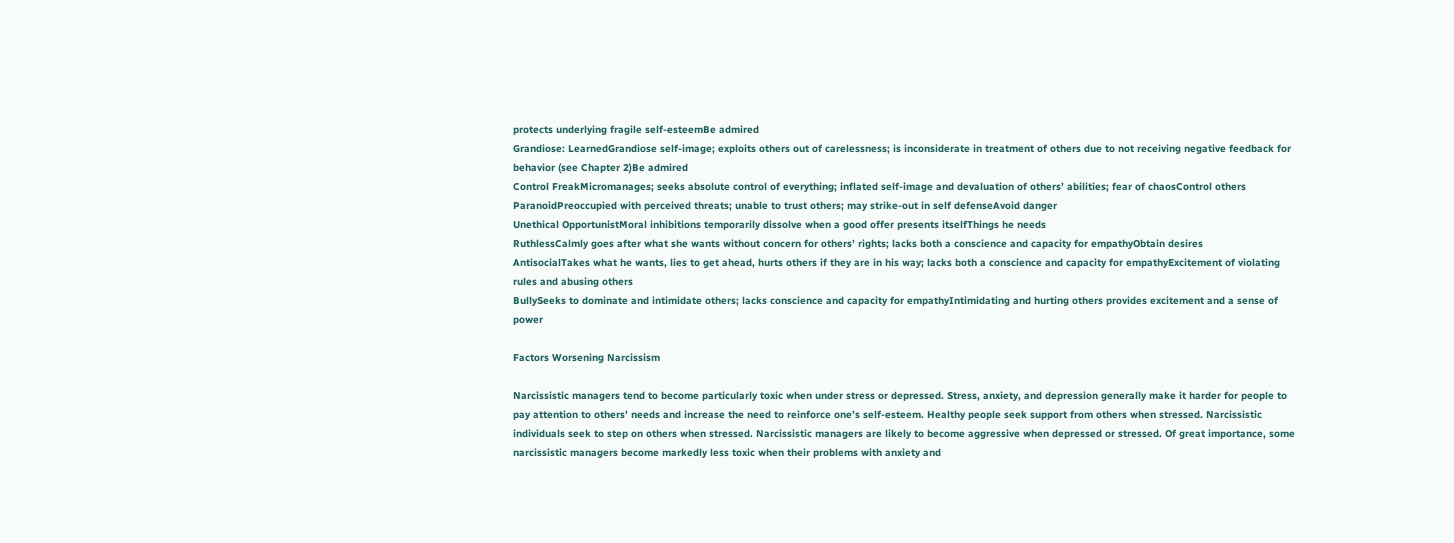protects underlying fragile self-esteemBe admired
Grandiose: LearnedGrandiose self-image; exploits others out of carelessness; is inconsiderate in treatment of others due to not receiving negative feedback for behavior (see Chapter 2)Be admired
Control FreakMicromanages; seeks absolute control of everything; inflated self-image and devaluation of others’ abilities; fear of chaosControl others
ParanoidPreoccupied with perceived threats; unable to trust others; may strike-out in self defenseAvoid danger
Unethical OpportunistMoral inhibitions temporarily dissolve when a good offer presents itselfThings he needs
RuthlessCalmly goes after what she wants without concern for others’ rights; lacks both a conscience and capacity for empathyObtain desires
AntisocialTakes what he wants, lies to get ahead, hurts others if they are in his way; lacks both a conscience and capacity for empathyExcitement of violating rules and abusing others
BullySeeks to dominate and intimidate others; lacks conscience and capacity for empathyIntimidating and hurting others provides excitement and a sense of power

Factors Worsening Narcissism

Narcissistic managers tend to become particularly toxic when under stress or depressed. Stress, anxiety, and depression generally make it harder for people to pay attention to others’ needs and increase the need to reinforce one’s self-esteem. Healthy people seek support from others when stressed. Narcissistic individuals seek to step on others when stressed. Narcissistic managers are likely to become aggressive when depressed or stressed. Of great importance, some narcissistic managers become markedly less toxic when their problems with anxiety and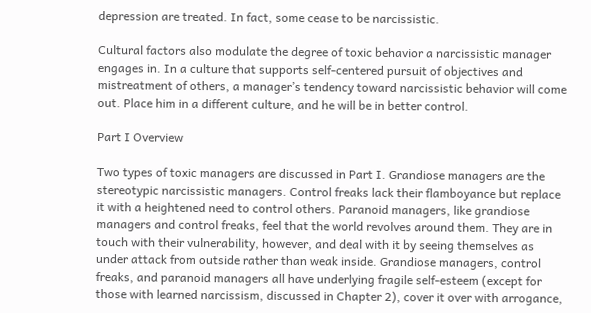depression are treated. In fact, some cease to be narcissistic.

Cultural factors also modulate the degree of toxic behavior a narcissistic manager engages in. In a culture that supports self-centered pursuit of objectives and mistreatment of others, a manager’s tendency toward narcissistic behavior will come out. Place him in a different culture, and he will be in better control.

Part I Overview

Two types of toxic managers are discussed in Part I. Grandiose managers are the stereotypic narcissistic managers. Control freaks lack their flamboyance but replace it with a heightened need to control others. Paranoid managers, like grandiose managers and control freaks, feel that the world revolves around them. They are in touch with their vulnerability, however, and deal with it by seeing themselves as under attack from outside rather than weak inside. Grandiose managers, control freaks, and paranoid managers all have underlying fragile self-esteem (except for those with learned narcissism, discussed in Chapter 2), cover it over with arrogance,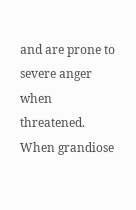and are prone to severe anger when threatened. When grandiose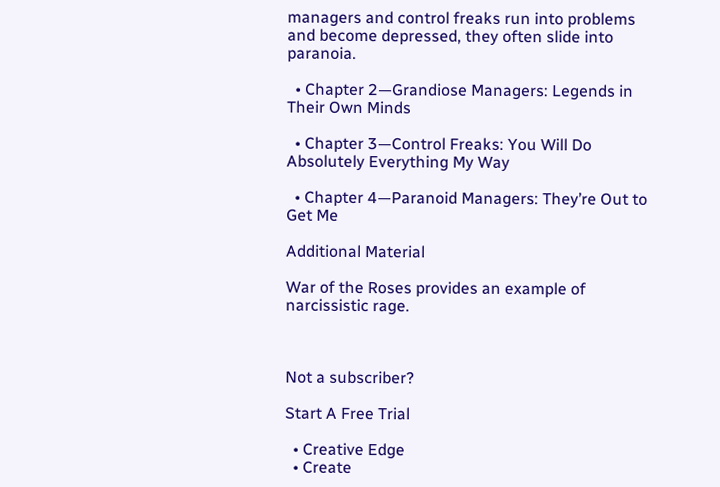managers and control freaks run into problems and become depressed, they often slide into paranoia.

  • Chapter 2—Grandiose Managers: Legends in Their Own Minds

  • Chapter 3—Control Freaks: You Will Do Absolutely Everything My Way

  • Chapter 4—Paranoid Managers: They’re Out to Get Me

Additional Material

War of the Roses provides an example of narcissistic rage.



Not a subscriber?

Start A Free Trial

  • Creative Edge
  • Create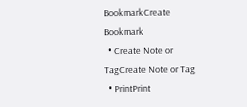BookmarkCreate Bookmark
  • Create Note or TagCreate Note or Tag
  • PrintPrint